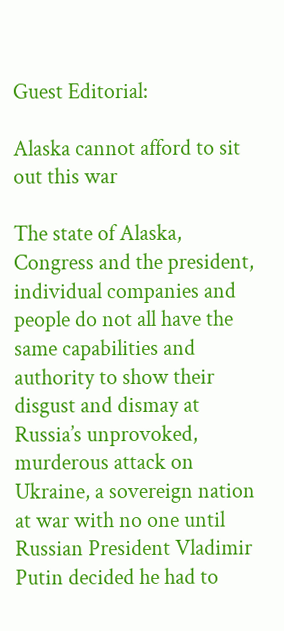Guest Editorial:

Alaska cannot afford to sit out this war

The state of Alaska, Congress and the president, individual companies and people do not all have the same capabilities and authority to show their disgust and dismay at Russia’s unprovoked, murderous attack on Ukraine, a sovereign nation at war with no one until Russian President Vladimir Putin decided he had to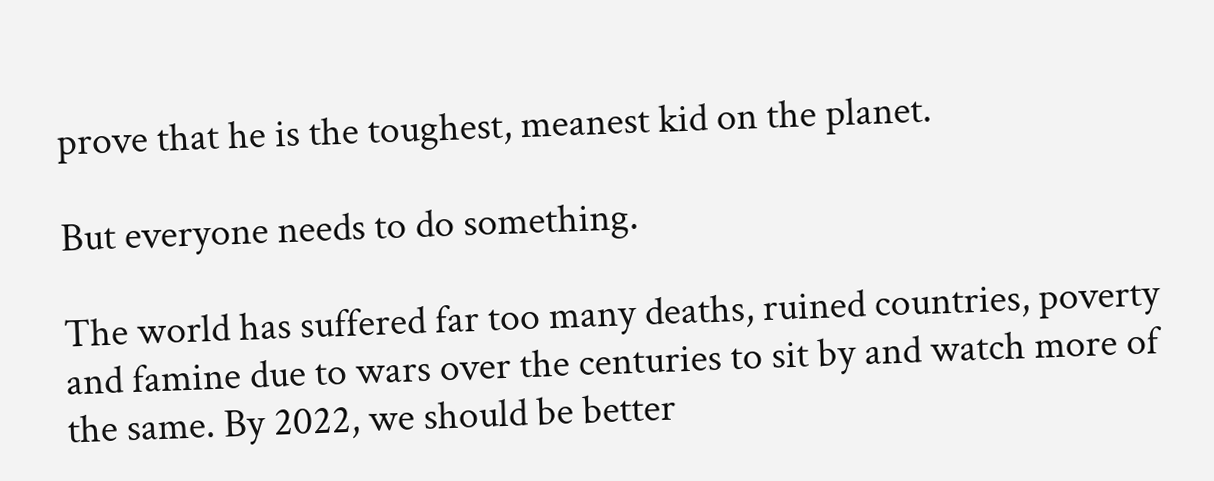prove that he is the toughest, meanest kid on the planet.

But everyone needs to do something.

The world has suffered far too many deaths, ruined countries, poverty and famine due to wars over the centuries to sit by and watch more of the same. By 2022, we should be better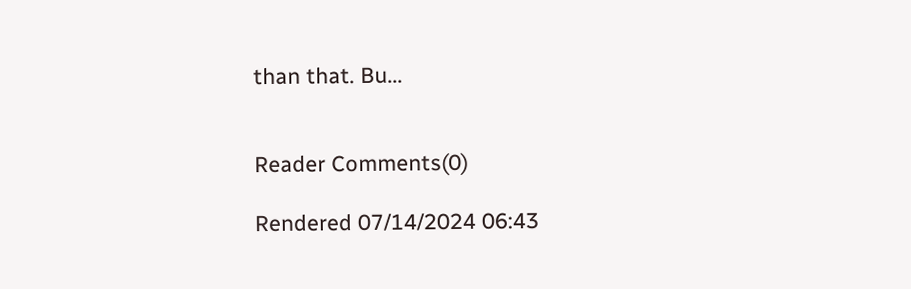than that. Bu...


Reader Comments(0)

Rendered 07/14/2024 06:43